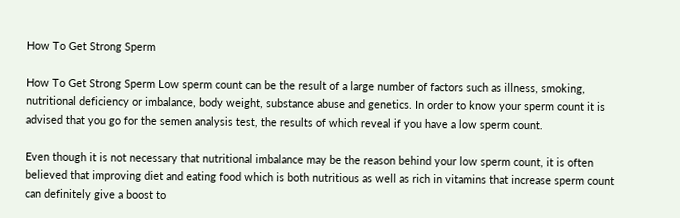How To Get Strong Sperm

How To Get Strong Sperm Low sperm count can be the result of a large number of factors such as illness, smoking, nutritional deficiency or imbalance, body weight, substance abuse and genetics. In order to know your sperm count it is advised that you go for the semen analysis test, the results of which reveal if you have a low sperm count.

Even though it is not necessary that nutritional imbalance may be the reason behind your low sperm count, it is often believed that improving diet and eating food which is both nutritious as well as rich in vitamins that increase sperm count can definitely give a boost to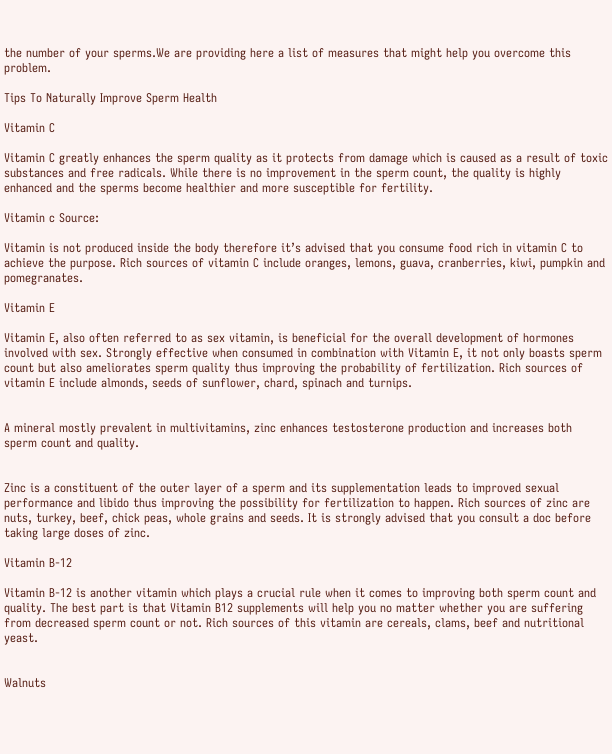the number of your sperms.We are providing here a list of measures that might help you overcome this problem.

Tips To Naturally Improve Sperm Health

Vitamin C

Vitamin C greatly enhances the sperm quality as it protects from damage which is caused as a result of toxic substances and free radicals. While there is no improvement in the sperm count, the quality is highly enhanced and the sperms become healthier and more susceptible for fertility.

Vitamin c Source:

Vitamin is not produced inside the body therefore it’s advised that you consume food rich in vitamin C to achieve the purpose. Rich sources of vitamin C include oranges, lemons, guava, cranberries, kiwi, pumpkin and pomegranates.

Vitamin E

Vitamin E, also often referred to as sex vitamin, is beneficial for the overall development of hormones involved with sex. Strongly effective when consumed in combination with Vitamin E, it not only boasts sperm count but also ameliorates sperm quality thus improving the probability of fertilization. Rich sources of vitamin E include almonds, seeds of sunflower, chard, spinach and turnips.


A mineral mostly prevalent in multivitamins, zinc enhances testosterone production and increases both sperm count and quality.


Zinc is a constituent of the outer layer of a sperm and its supplementation leads to improved sexual performance and libido thus improving the possibility for fertilization to happen. Rich sources of zinc are nuts, turkey, beef, chick peas, whole grains and seeds. It is strongly advised that you consult a doc before taking large doses of zinc.

Vitamin B-12

Vitamin B-12 is another vitamin which plays a crucial rule when it comes to improving both sperm count and quality. The best part is that Vitamin B12 supplements will help you no matter whether you are suffering from decreased sperm count or not. Rich sources of this vitamin are cereals, clams, beef and nutritional yeast.


Walnuts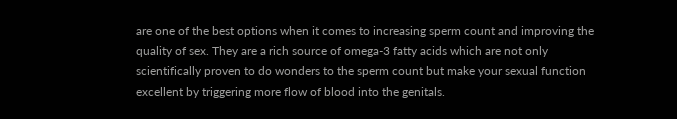are one of the best options when it comes to increasing sperm count and improving the quality of sex. They are a rich source of omega-3 fatty acids which are not only scientifically proven to do wonders to the sperm count but make your sexual function excellent by triggering more flow of blood into the genitals.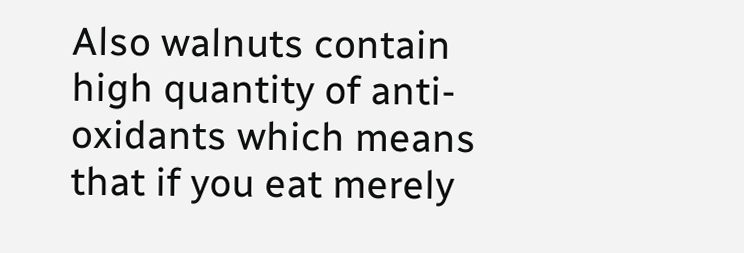Also walnuts contain high quantity of anti-oxidants which means that if you eat merely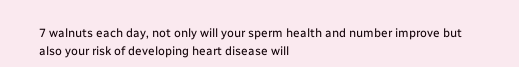7 walnuts each day, not only will your sperm health and number improve but also your risk of developing heart disease will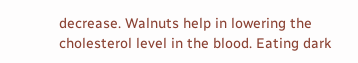decrease. Walnuts help in lowering the cholesterol level in the blood. Eating dark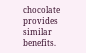chocolate provides similar benefits.